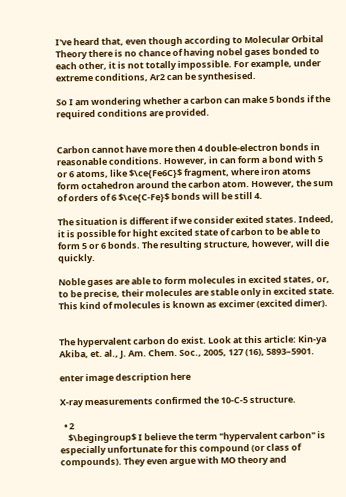I've heard that, even though according to Molecular Orbital Theory there is no chance of having nobel gases bonded to each other, it is not totally impossible. For example, under extreme conditions, Ar2 can be synthesised.

So I am wondering whether a carbon can make 5 bonds if the required conditions are provided.


Carbon cannot have more then 4 double-electron bonds in reasonable conditions. However, in can form a bond with 5 or 6 atoms, like $\ce{Fe6C}$ fragment, where iron atoms form octahedron around the carbon atom. However, the sum of orders of 6 $\ce{C-Fe}$ bonds will be still 4.

The situation is different if we consider exited states. Indeed, it is possible for hight excited state of carbon to be able to form 5 or 6 bonds. The resulting structure, however, will die quickly.

Noble gases are able to form molecules in excited states, or, to be precise, their molecules are stable only in excited state. This kind of molecules is known as excimer (excited dimer).


The hypervalent carbon do exist. Look at this article: Kin-ya Akiba, et. al., J. Am. Chem. Soc., 2005, 127 (16), 5893–5901.

enter image description here

X-ray measurements confirmed the 10-C-5 structure.

  • 2
    $\begingroup$ I believe the term "hypervalent carbon" is especially unfortunate for this compound (or class of compounds). They even argue with MO theory and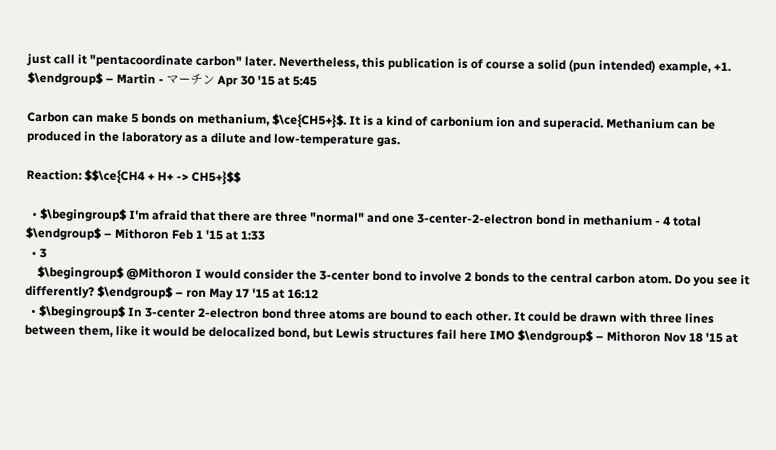just call it "pentacoordinate carbon" later. Nevertheless, this publication is of course a solid (pun intended) example, +1. $\endgroup$ – Martin - マーチン Apr 30 '15 at 5:45

Carbon can make 5 bonds on methanium, $\ce{CH5+}$. It is a kind of carbonium ion and superacid. Methanium can be produced in the laboratory as a dilute and low-temperature gas.

Reaction: $$\ce{CH4 + H+ -> CH5+}$$

  • $\begingroup$ I'm afraid that there are three "normal" and one 3-center-2-electron bond in methanium - 4 total $\endgroup$ – Mithoron Feb 1 '15 at 1:33
  • 3
    $\begingroup$ @Mithoron I would consider the 3-center bond to involve 2 bonds to the central carbon atom. Do you see it differently? $\endgroup$ – ron May 17 '15 at 16:12
  • $\begingroup$ In 3-center 2-electron bond three atoms are bound to each other. It could be drawn with three lines between them, like it would be delocalized bond, but Lewis structures fail here IMO $\endgroup$ – Mithoron Nov 18 '15 at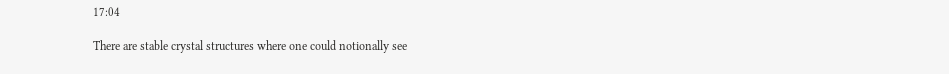17:04

There are stable crystal structures where one could notionally see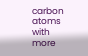carbon atoms with more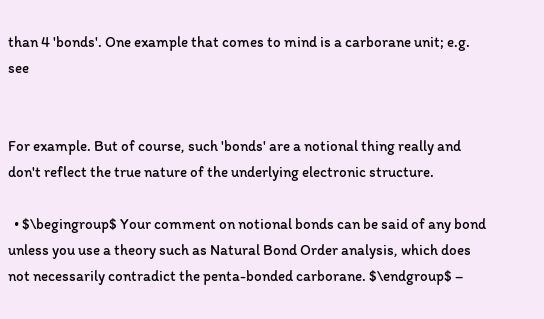than 4 'bonds'. One example that comes to mind is a carborane unit; e.g. see


For example. But of course, such 'bonds' are a notional thing really and don't reflect the true nature of the underlying electronic structure.

  • $\begingroup$ Your comment on notional bonds can be said of any bond unless you use a theory such as Natural Bond Order analysis, which does not necessarily contradict the penta-bonded carborane. $\endgroup$ –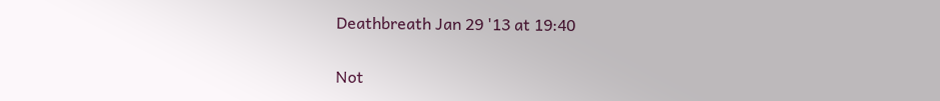Deathbreath Jan 29 '13 at 19:40

Not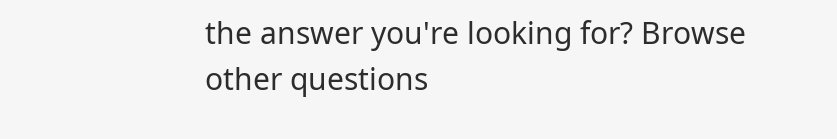the answer you're looking for? Browse other questions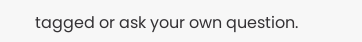tagged or ask your own question.